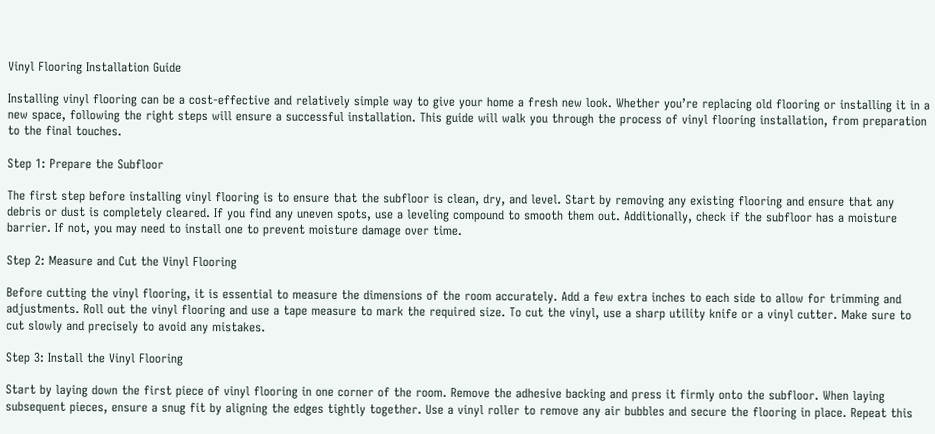Vinyl Flooring Installation Guide

Installing vinyl flooring can be a cost-effective and relatively simple way to give your home a fresh new look. Whether you’re replacing old flooring or installing it in a new space, following the right steps will ensure a successful installation. This guide will walk you through the process of vinyl flooring installation, from preparation to the final touches.

Step 1: Prepare the Subfloor

The first step before installing vinyl flooring is to ensure that the subfloor is clean, dry, and level. Start by removing any existing flooring and ensure that any debris or dust is completely cleared. If you find any uneven spots, use a leveling compound to smooth them out. Additionally, check if the subfloor has a moisture barrier. If not, you may need to install one to prevent moisture damage over time.

Step 2: Measure and Cut the Vinyl Flooring

Before cutting the vinyl flooring, it is essential to measure the dimensions of the room accurately. Add a few extra inches to each side to allow for trimming and adjustments. Roll out the vinyl flooring and use a tape measure to mark the required size. To cut the vinyl, use a sharp utility knife or a vinyl cutter. Make sure to cut slowly and precisely to avoid any mistakes.

Step 3: Install the Vinyl Flooring

Start by laying down the first piece of vinyl flooring in one corner of the room. Remove the adhesive backing and press it firmly onto the subfloor. When laying subsequent pieces, ensure a snug fit by aligning the edges tightly together. Use a vinyl roller to remove any air bubbles and secure the flooring in place. Repeat this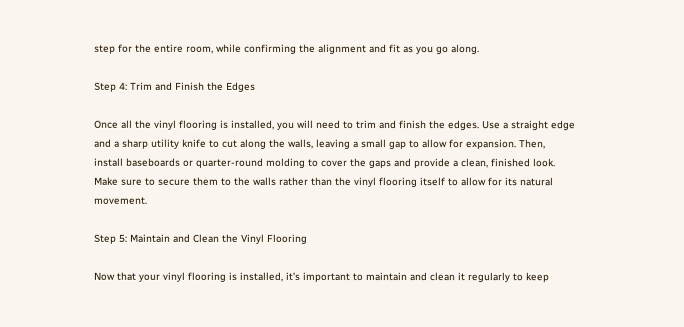step for the entire room, while confirming the alignment and fit as you go along.

Step 4: Trim and Finish the Edges

Once all the vinyl flooring is installed, you will need to trim and finish the edges. Use a straight edge and a sharp utility knife to cut along the walls, leaving a small gap to allow for expansion. Then, install baseboards or quarter-round molding to cover the gaps and provide a clean, finished look. Make sure to secure them to the walls rather than the vinyl flooring itself to allow for its natural movement.

Step 5: Maintain and Clean the Vinyl Flooring

Now that your vinyl flooring is installed, it’s important to maintain and clean it regularly to keep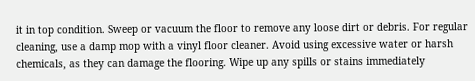it in top condition. Sweep or vacuum the floor to remove any loose dirt or debris. For regular cleaning, use a damp mop with a vinyl floor cleaner. Avoid using excessive water or harsh chemicals, as they can damage the flooring. Wipe up any spills or stains immediately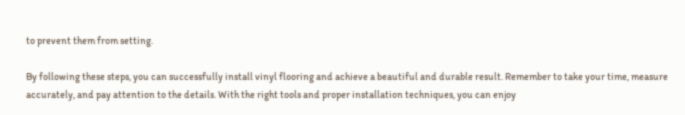to prevent them from setting.

By following these steps, you can successfully install vinyl flooring and achieve a beautiful and durable result. Remember to take your time, measure accurately, and pay attention to the details. With the right tools and proper installation techniques, you can enjoy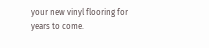your new vinyl flooring for years to come.